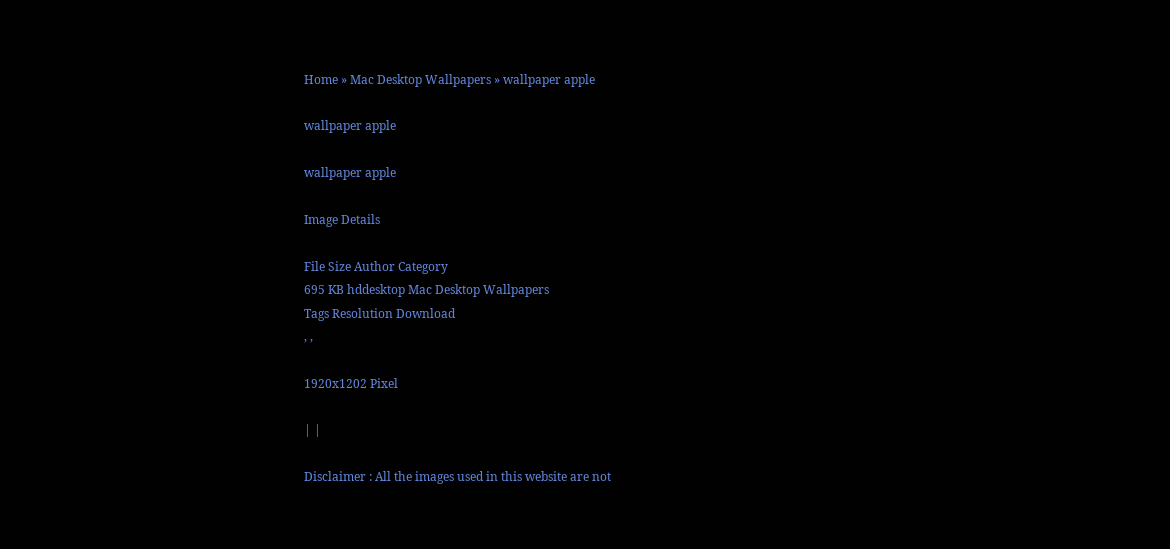Home » Mac Desktop Wallpapers » wallpaper apple

wallpaper apple

wallpaper apple

Image Details

File Size Author Category
695 KB hddesktop Mac Desktop Wallpapers
Tags Resolution Download
, ,

1920x1202 Pixel

| |

Disclaimer : All the images used in this website are not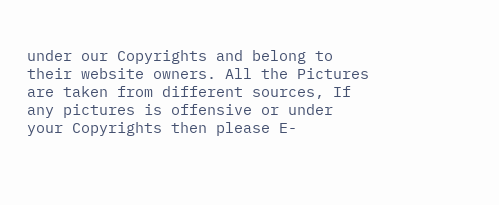under our Copyrights and belong to their website owners. All the Pictures are taken from different sources, If any pictures is offensive or under your Copyrights then please E-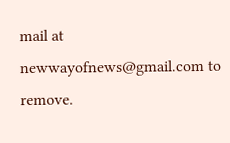mail at newwayofnews@gmail.com to remove.